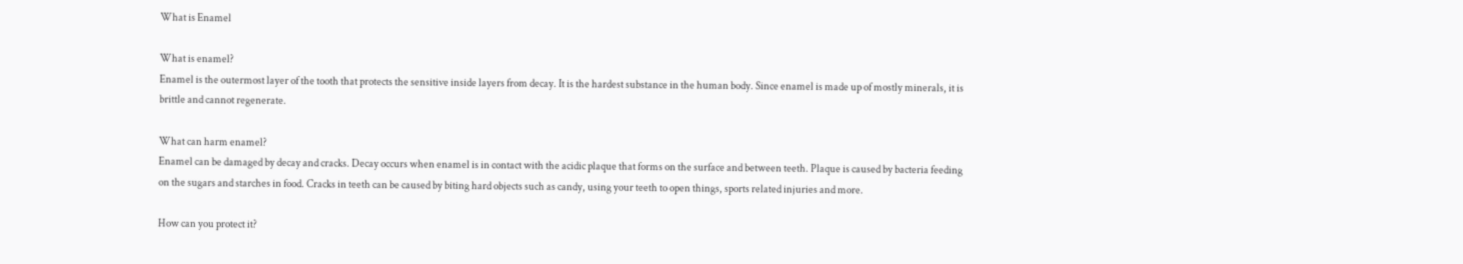What is Enamel

What is enamel?
Enamel is the outermost layer of the tooth that protects the sensitive inside layers from decay. It is the hardest substance in the human body. Since enamel is made up of mostly minerals, it is brittle and cannot regenerate.

What can harm enamel?
Enamel can be damaged by decay and cracks. Decay occurs when enamel is in contact with the acidic plaque that forms on the surface and between teeth. Plaque is caused by bacteria feeding on the sugars and starches in food. Cracks in teeth can be caused by biting hard objects such as candy, using your teeth to open things, sports related injuries and more.

How can you protect it?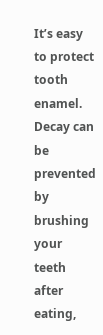It’s easy to protect tooth enamel. Decay can be prevented by brushing your teeth after eating,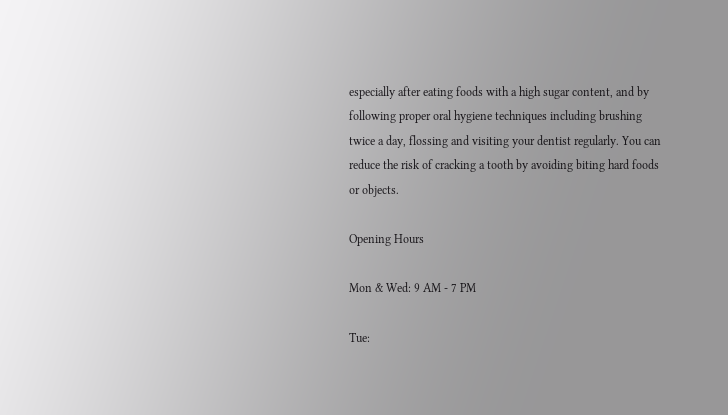especially after eating foods with a high sugar content, and by following proper oral hygiene techniques including brushing twice a day, flossing and visiting your dentist regularly. You can reduce the risk of cracking a tooth by avoiding biting hard foods or objects.

Opening Hours

Mon & Wed: 9 AM - 7 PM

Tue: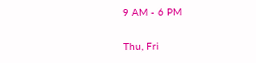9 AM - 6 PM

Thu, Fri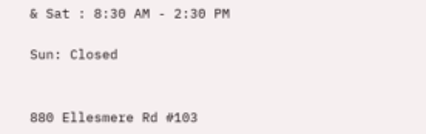& Sat : 8:30 AM - 2:30 PM

Sun: Closed


880 Ellesmere Rd #103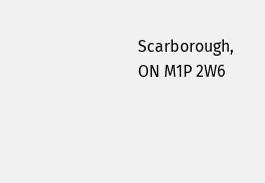Scarborough, ON M1P 2W6